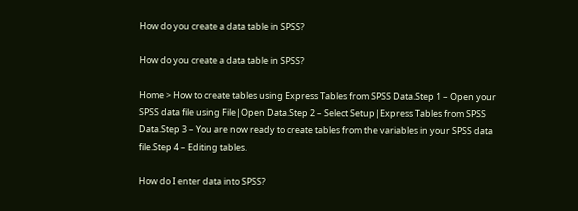How do you create a data table in SPSS?

How do you create a data table in SPSS?

Home > How to create tables using Express Tables from SPSS Data.Step 1 – Open your SPSS data file using File|Open Data.Step 2 – Select Setup|Express Tables from SPSS Data.Step 3 – You are now ready to create tables from the variables in your SPSS data file.Step 4 – Editing tables.

How do I enter data into SPSS?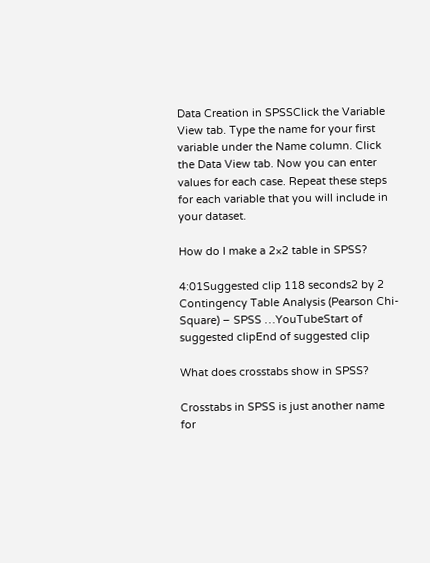Data Creation in SPSSClick the Variable View tab. Type the name for your first variable under the Name column. Click the Data View tab. Now you can enter values for each case. Repeat these steps for each variable that you will include in your dataset.

How do I make a 2×2 table in SPSS?

4:01Suggested clip 118 seconds2 by 2 Contingency Table Analysis (Pearson Chi-Square) – SPSS …YouTubeStart of suggested clipEnd of suggested clip

What does crosstabs show in SPSS?

Crosstabs in SPSS is just another name for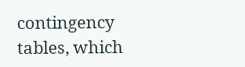contingency tables, which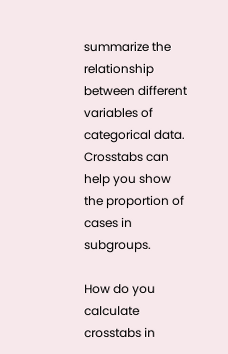summarize the relationship between different variables of categorical data. Crosstabs can help you show the proportion of cases in subgroups.

How do you calculate crosstabs in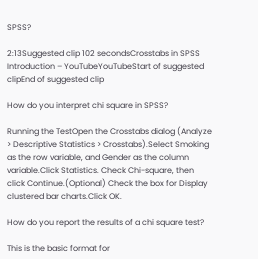SPSS?

2:13Suggested clip 102 secondsCrosstabs in SPSS Introduction – YouTubeYouTubeStart of suggested clipEnd of suggested clip

How do you interpret chi square in SPSS?

Running the TestOpen the Crosstabs dialog (Analyze > Descriptive Statistics > Crosstabs).Select Smoking as the row variable, and Gender as the column variable.Click Statistics. Check Chi-square, then click Continue.(Optional) Check the box for Display clustered bar charts.Click OK.

How do you report the results of a chi square test?

This is the basic format for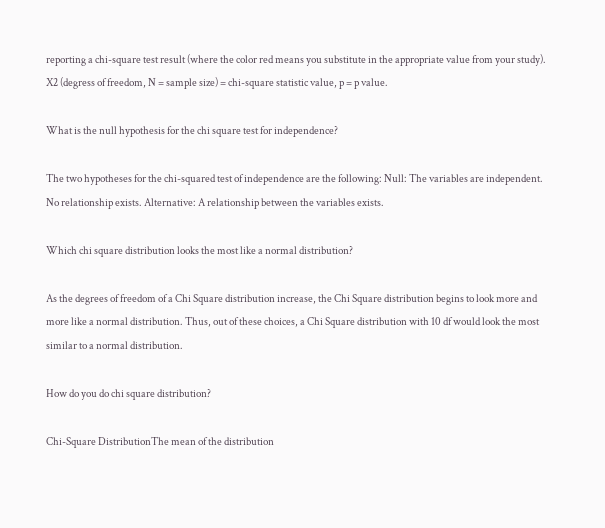reporting a chi-square test result (where the color red means you substitute in the appropriate value from your study). X2 (degress of freedom, N = sample size) = chi-square statistic value, p = p value.

What is the null hypothesis for the chi square test for independence?

The two hypotheses for the chi-squared test of independence are the following: Null: The variables are independent. No relationship exists. Alternative: A relationship between the variables exists.

Which chi square distribution looks the most like a normal distribution?

As the degrees of freedom of a Chi Square distribution increase, the Chi Square distribution begins to look more and more like a normal distribution. Thus, out of these choices, a Chi Square distribution with 10 df would look the most similar to a normal distribution.

How do you do chi square distribution?

Chi-Square DistributionThe mean of the distribution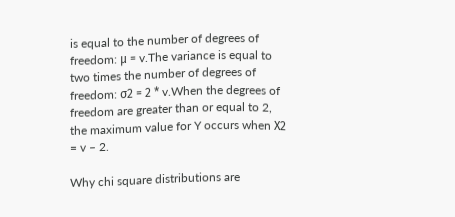is equal to the number of degrees of freedom: μ = v.The variance is equal to two times the number of degrees of freedom: σ2 = 2 * v.When the degrees of freedom are greater than or equal to 2, the maximum value for Y occurs when Χ2 = v – 2.

Why chi square distributions are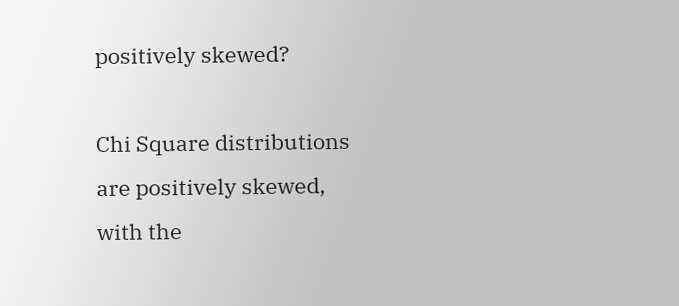positively skewed?

Chi Square distributions are positively skewed, with the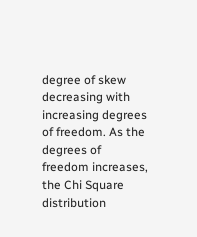degree of skew decreasing with increasing degrees of freedom. As the degrees of freedom increases, the Chi Square distribution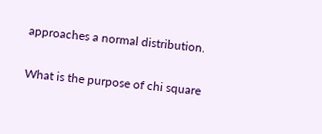approaches a normal distribution.

What is the purpose of chi square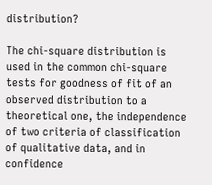distribution?

The chi-square distribution is used in the common chi-square tests for goodness of fit of an observed distribution to a theoretical one, the independence of two criteria of classification of qualitative data, and in confidence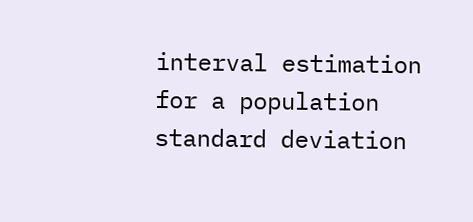interval estimation for a population standard deviation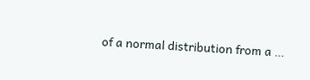of a normal distribution from a …